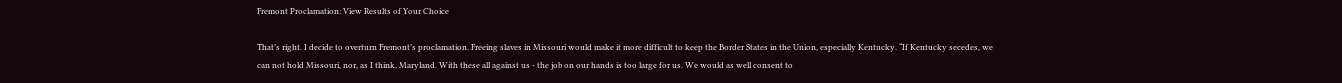Fremont Proclamation: View Results of Your Choice

That’s right. I decide to overturn Fremont’s proclamation. Freeing slaves in Missouri would make it more difficult to keep the Border States in the Union, especially Kentucky. “If Kentucky secedes, we can not hold Missouri, nor, as I think, Maryland. With these all against us - the job on our hands is too large for us. We would as well consent to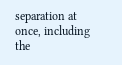separation at once, including the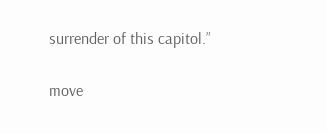surrender of this capitol.”

move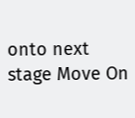onto next stage Move On